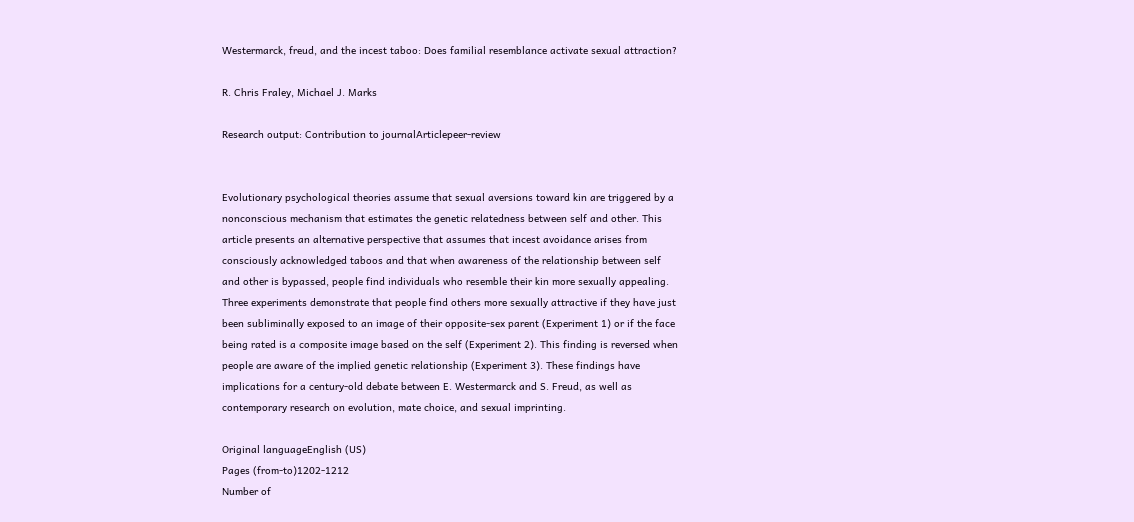Westermarck, freud, and the incest taboo: Does familial resemblance activate sexual attraction?

R. Chris Fraley, Michael J. Marks

Research output: Contribution to journalArticlepeer-review


Evolutionary psychological theories assume that sexual aversions toward kin are triggered by a nonconscious mechanism that estimates the genetic relatedness between self and other. This article presents an alternative perspective that assumes that incest avoidance arises from consciously acknowledged taboos and that when awareness of the relationship between self and other is bypassed, people find individuals who resemble their kin more sexually appealing. Three experiments demonstrate that people find others more sexually attractive if they have just been subliminally exposed to an image of their opposite-sex parent (Experiment 1) or if the face being rated is a composite image based on the self (Experiment 2). This finding is reversed when people are aware of the implied genetic relationship (Experiment 3). These findings have implications for a century-old debate between E. Westermarck and S. Freud, as well as contemporary research on evolution, mate choice, and sexual imprinting.

Original languageEnglish (US)
Pages (from-to)1202-1212
Number of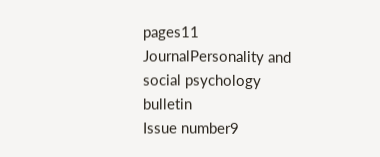pages11
JournalPersonality and social psychology bulletin
Issue number9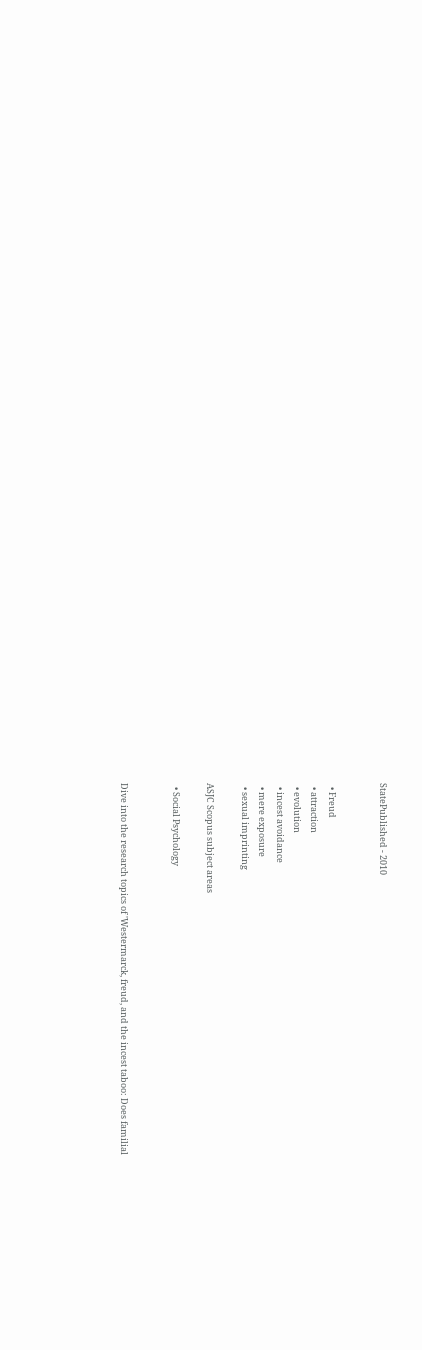StatePublished - 2010


  • Freud
  • attraction
  • evolution
  • incest avoidance
  • mere exposure
  • sexual imprinting

ASJC Scopus subject areas

  • Social Psychology


Dive into the research topics of 'Westermarck, freud, and the incest taboo: Does familial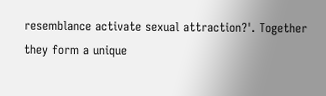resemblance activate sexual attraction?'. Together they form a unique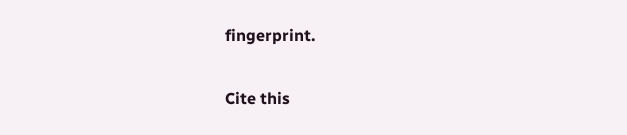fingerprint.

Cite this